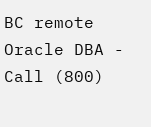BC remote Oracle DBA - Call (800)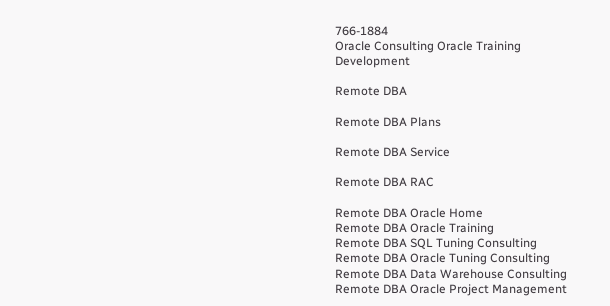766-1884
Oracle Consulting Oracle Training Development

Remote DBA

Remote DBA Plans

Remote DBA Service

Remote DBA RAC

Remote DBA Oracle Home
Remote DBA Oracle Training
Remote DBA SQL Tuning Consulting
Remote DBA Oracle Tuning Consulting
Remote DBA Data Warehouse Consulting
Remote DBA Oracle Project Management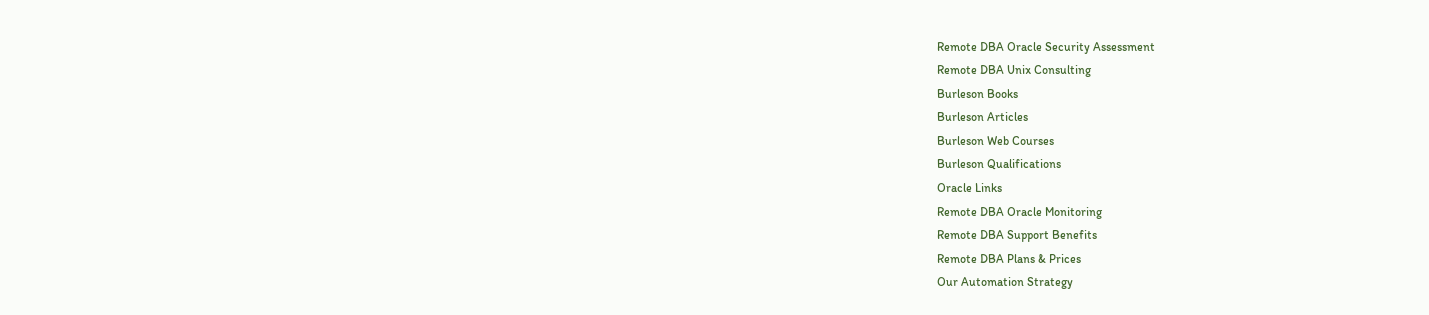Remote DBA Oracle Security Assessment
Remote DBA Unix Consulting
Burleson Books
Burleson Articles
Burleson Web Courses
Burleson Qualifications
Oracle Links
Remote DBA Oracle Monitoring
Remote DBA Support Benefits
Remote DBA Plans & Prices
Our Automation Strategy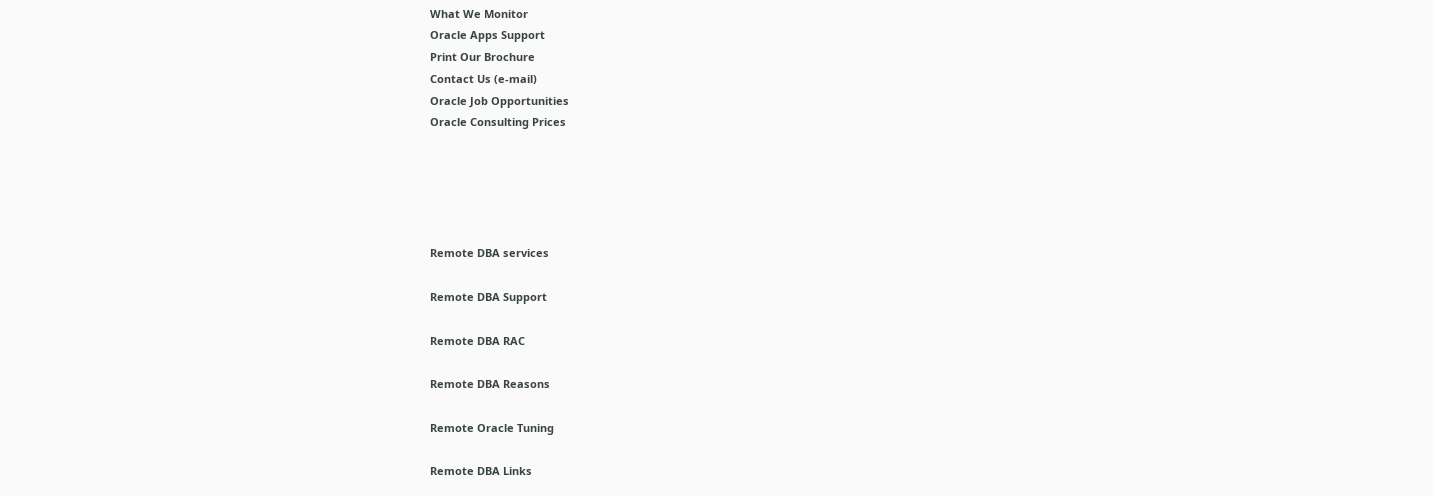What We Monitor
Oracle Apps Support
Print Our Brochure
Contact Us (e-mail)
Oracle Job Opportunities
Oracle Consulting Prices





Remote DBA services

Remote DBA Support

Remote DBA RAC

Remote DBA Reasons

Remote Oracle Tuning

Remote DBA Links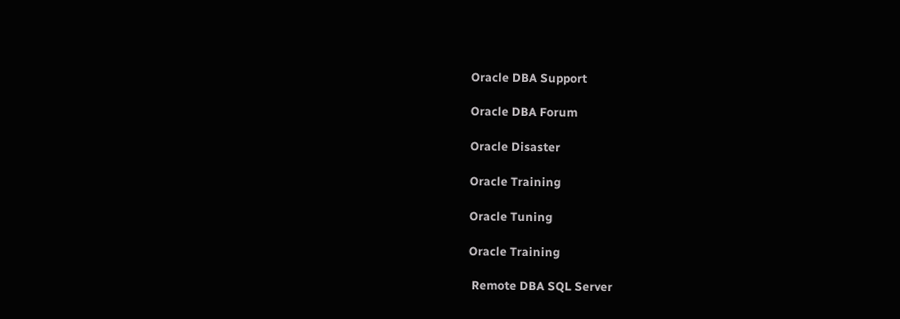Oracle DBA Support

Oracle DBA Forum

Oracle Disaster

Oracle Training

Oracle Tuning

Oracle Training

 Remote DBA SQL Server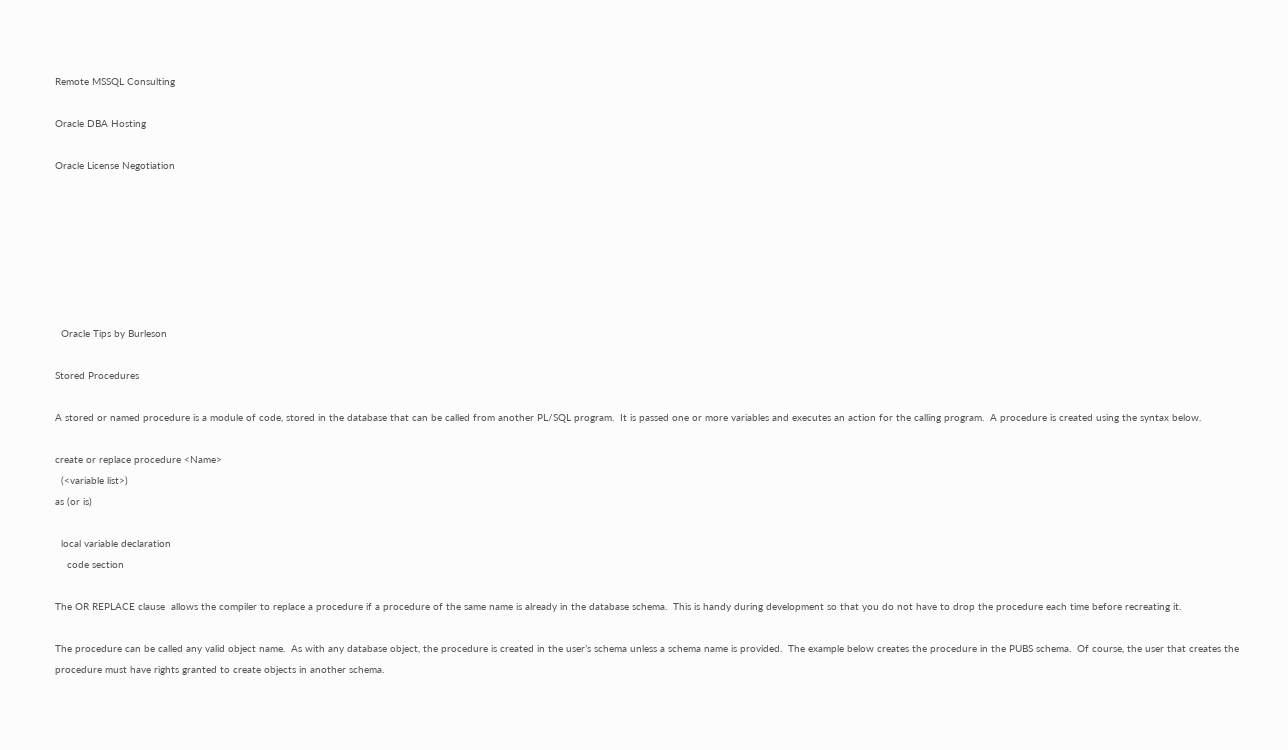Remote MSSQL Consulting

Oracle DBA Hosting

Oracle License Negotiation







  Oracle Tips by Burleson

Stored Procedures

A stored or named procedure is a module of code, stored in the database that can be called from another PL/SQL program.  It is passed one or more variables and executes an action for the calling program.  A procedure is created using the syntax below.

create or replace procedure <Name>
  (<variable list>)
as (or is)

  local variable declaration
    code section

The OR REPLACE clause  allows the compiler to replace a procedure if a procedure of the same name is already in the database schema.  This is handy during development so that you do not have to drop the procedure each time before recreating it.

The procedure can be called any valid object name.  As with any database object, the procedure is created in the user’s schema unless a schema name is provided.  The example below creates the procedure in the PUBS schema.  Of course, the user that creates the procedure must have rights granted to create objects in another schema.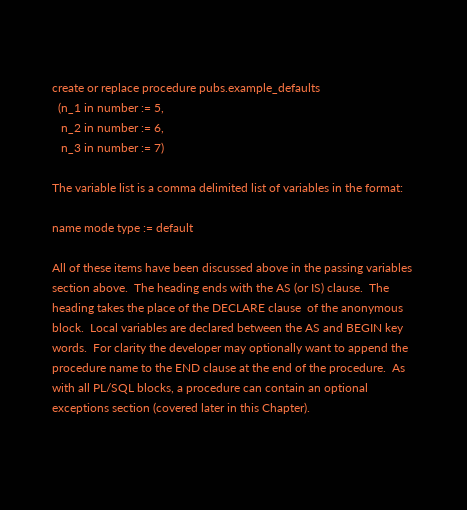create or replace procedure pubs.example_defaults
  (n_1 in number := 5,
   n_2 in number := 6,
   n_3 in number := 7)

The variable list is a comma delimited list of variables in the format:

name mode type := default

All of these items have been discussed above in the passing variables  section above.  The heading ends with the AS (or IS) clause.  The heading takes the place of the DECLARE clause  of the anonymous block.  Local variables are declared between the AS and BEGIN key words.  For clarity the developer may optionally want to append the procedure name to the END clause at the end of the procedure.  As with all PL/SQL blocks, a procedure can contain an optional exceptions section (covered later in this Chapter).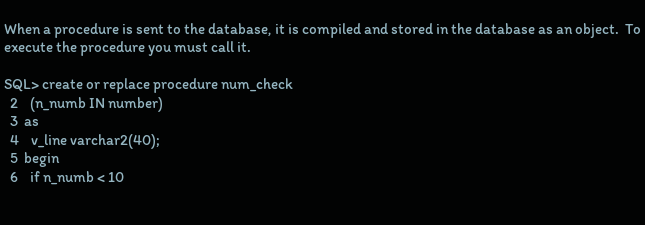When a procedure is sent to the database, it is compiled and stored in the database as an object.  To execute the procedure you must call it.

SQL> create or replace procedure num_check
  2    (n_numb IN number)
  3  as
  4    v_line varchar2(40);
  5  begin
  6    if n_numb < 10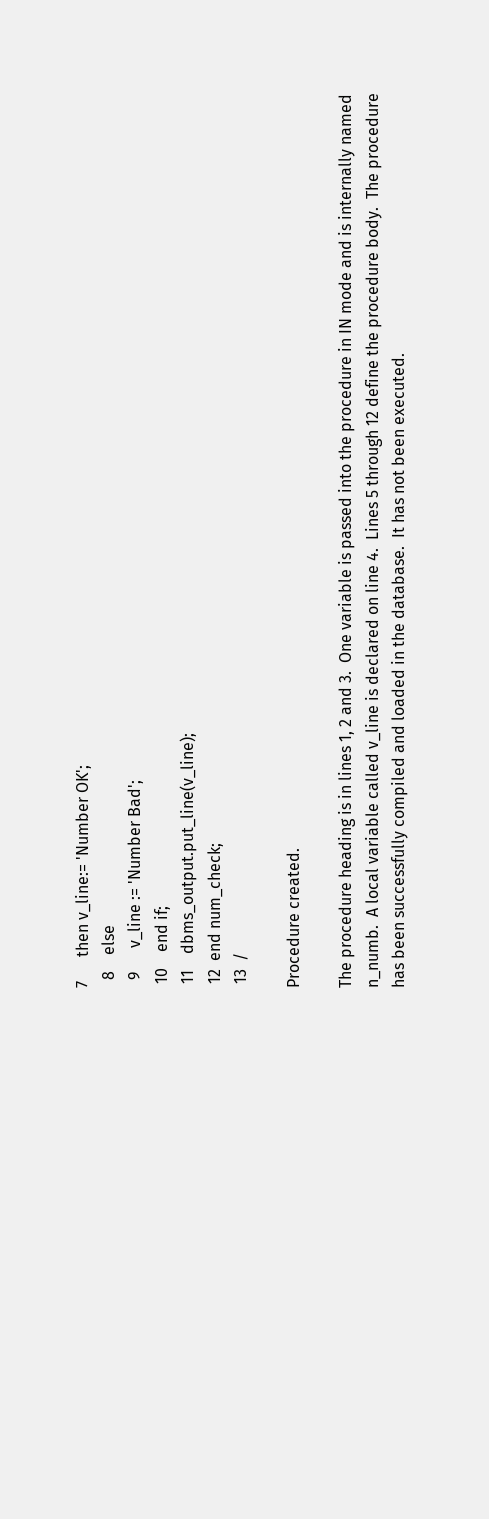7      then v_line:= 'Number OK';
  8    else
  9      v_line := 'Number Bad';
 10    end if;
 11    dbms_output.put_line(v_line);
 12  end num_check;
 13  /

Procedure created.

The procedure heading is in lines 1, 2 and 3.  One variable is passed into the procedure in IN mode and is internally named n_numb.  A local variable called v_line is declared on line 4.  Lines 5 through 12 define the procedure body.  The procedure has been successfully compiled and loaded in the database.  It has not been executed.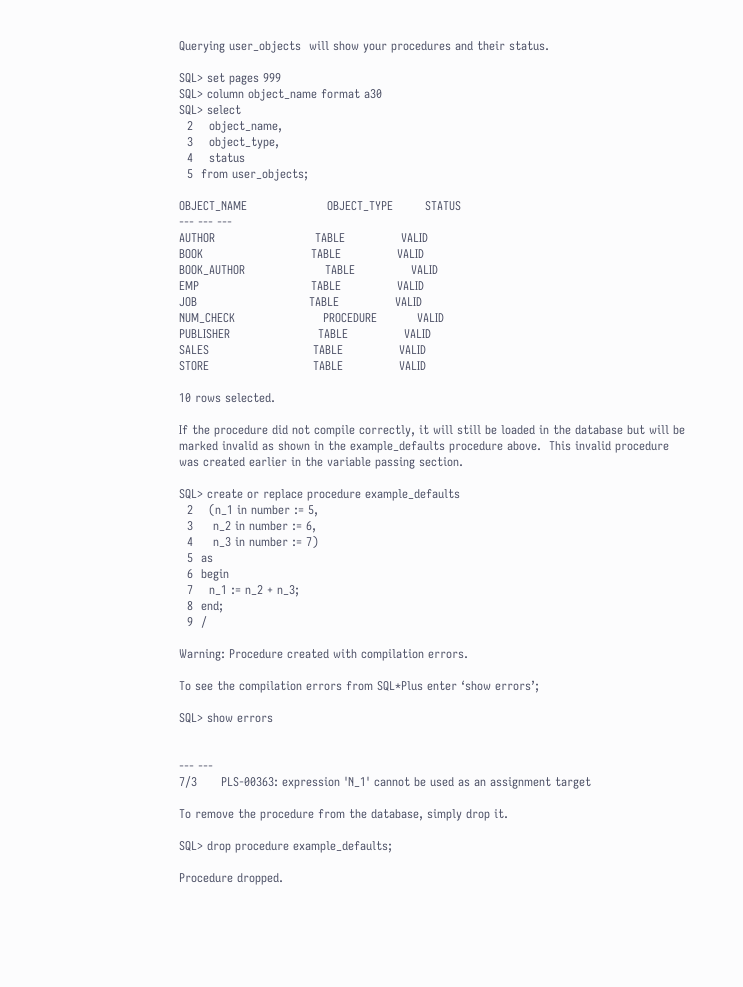Querying user_objects  will show your procedures and their status.

SQL> set pages 999
SQL> column object_name format a30
SQL> select
  2    object_name,
  3    object_type,
  4    status
  5  from user_objects;

OBJECT_NAME                    OBJECT_TYPE        STATUS
--- --- ---
AUTHOR                         TABLE              VALID
BOOK                           TABLE              VALID
BOOK_AUTHOR                    TABLE              VALID
EMP                            TABLE              VALID
JOB                            TABLE              VALID
NUM_CHECK                      PROCEDURE          VALID
PUBLISHER                      TABLE              VALID
SALES                          TABLE              VALID
STORE                          TABLE              VALID

10 rows selected.

If the procedure did not compile correctly, it will still be loaded in the database but will be marked invalid as shown in the example_defaults procedure above.  This invalid procedure was created earlier in the variable passing section.

SQL> create or replace procedure example_defaults
  2    (n_1 in number := 5,
  3     n_2 in number := 6,
  4     n_3 in number := 7)
  5  as
  6  begin
  7    n_1 := n_2 + n_3;
  8  end;
  9  /

Warning: Procedure created with compilation errors.

To see the compilation errors from SQL*Plus enter ‘show errors’;

SQL> show errors


--- ---
7/3      PLS-00363: expression 'N_1' cannot be used as an assignment target

To remove the procedure from the database, simply drop it.

SQL> drop procedure example_defaults;

Procedure dropped.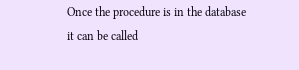Once the procedure is in the database it can be called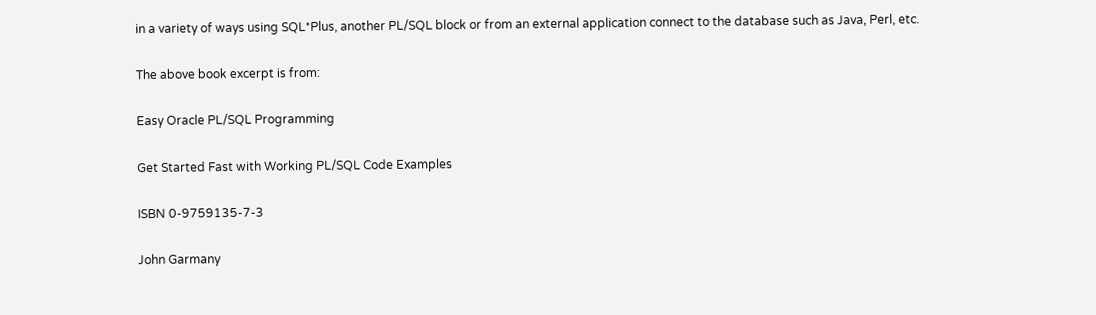in a variety of ways using SQL*Plus, another PL/SQL block or from an external application connect to the database such as Java, Perl, etc.

The above book excerpt is from:

Easy Oracle PL/SQL Programming

Get Started Fast with Working PL/SQL Code Examples

ISBN 0-9759135-7-3

John Garmany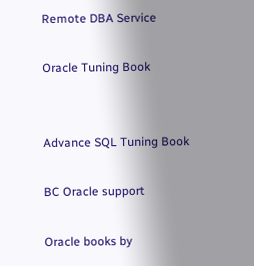Remote DBA Service

Oracle Tuning Book


Advance SQL Tuning Book

BC Oracle support

Oracle books by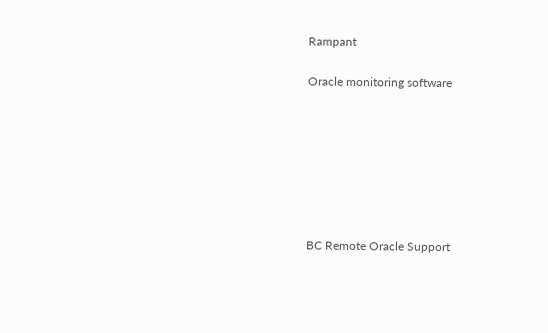Rampant

Oracle monitoring software







BC Remote Oracle Support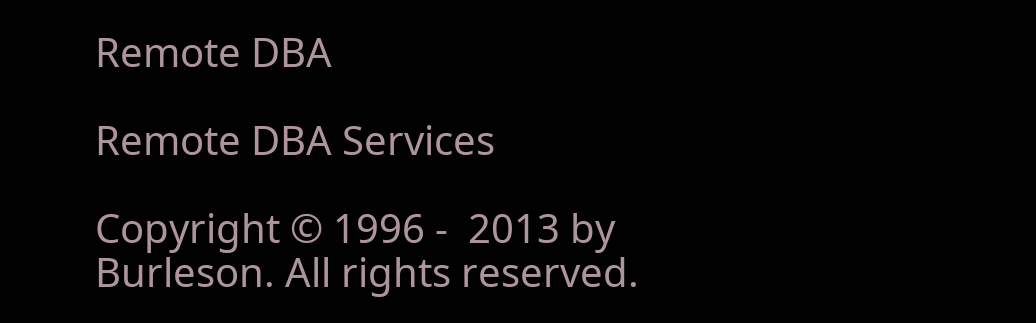Remote DBA

Remote DBA Services

Copyright © 1996 -  2013 by Burleson. All rights reserved.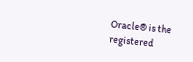Oracle® is the registered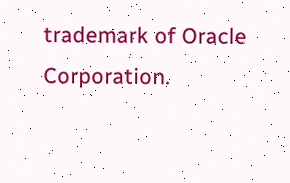trademark of Oracle Corporation.